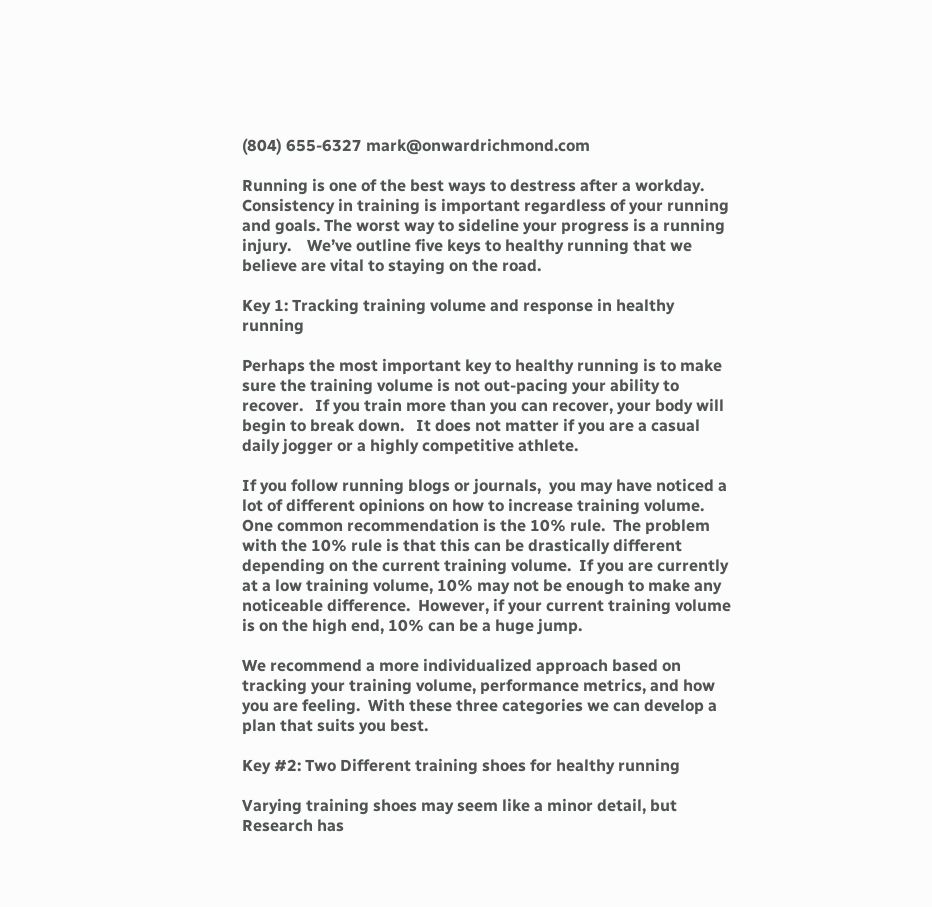(804) 655-6327 mark@onwardrichmond.com

Running is one of the best ways to destress after a workday.   Consistency in training is important regardless of your running and goals. The worst way to sideline your progress is a running injury.    We’ve outline five keys to healthy running that we believe are vital to staying on the road.

Key 1: Tracking training volume and response in healthy running

Perhaps the most important key to healthy running is to make sure the training volume is not out-pacing your ability to recover.   If you train more than you can recover, your body will begin to break down.   It does not matter if you are a casual daily jogger or a highly competitive athlete.

If you follow running blogs or journals,  you may have noticed a lot of different opinions on how to increase training volume.  One common recommendation is the 10% rule.  The problem with the 10% rule is that this can be drastically different depending on the current training volume.  If you are currently at a low training volume, 10% may not be enough to make any noticeable difference.  However, if your current training volume is on the high end, 10% can be a huge jump.

We recommend a more individualized approach based on tracking your training volume, performance metrics, and how you are feeling.  With these three categories we can develop a plan that suits you best.

Key #2: Two Different training shoes for healthy running

Varying training shoes may seem like a minor detail, but Research has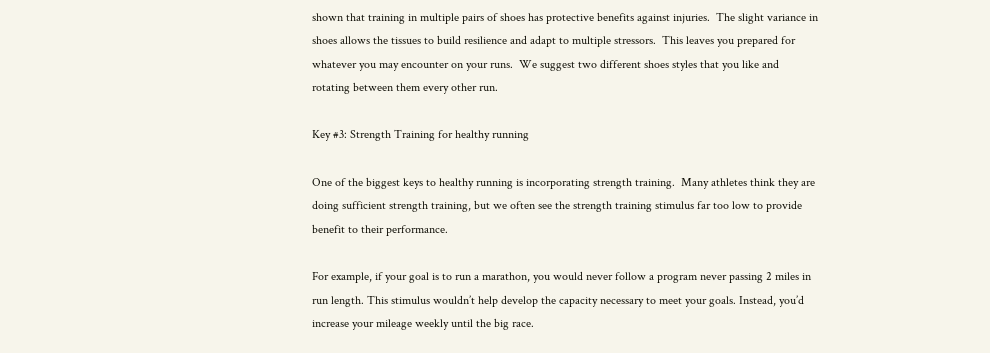shown that training in multiple pairs of shoes has protective benefits against injuries.  The slight variance in shoes allows the tissues to build resilience and adapt to multiple stressors.  This leaves you prepared for whatever you may encounter on your runs.  We suggest two different shoes styles that you like and rotating between them every other run.

Key #3: Strength Training for healthy running

One of the biggest keys to healthy running is incorporating strength training.  Many athletes think they are doing sufficient strength training, but we often see the strength training stimulus far too low to provide benefit to their performance.

For example, if your goal is to run a marathon, you would never follow a program never passing 2 miles in run length. This stimulus wouldn’t help develop the capacity necessary to meet your goals. Instead, you’d increase your mileage weekly until the big race.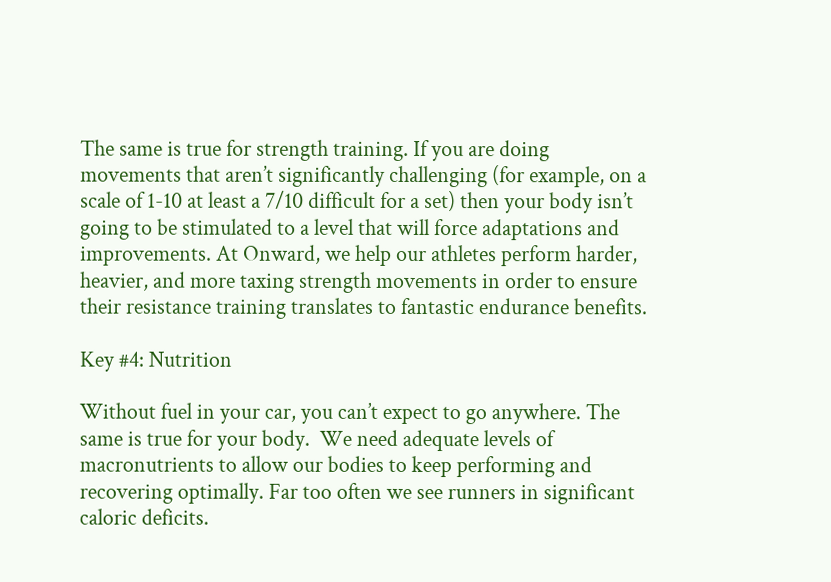The same is true for strength training. If you are doing movements that aren’t significantly challenging (for example, on a scale of 1-10 at least a 7/10 difficult for a set) then your body isn’t going to be stimulated to a level that will force adaptations and improvements. At Onward, we help our athletes perform harder, heavier, and more taxing strength movements in order to ensure their resistance training translates to fantastic endurance benefits.

Key #4: Nutrition

Without fuel in your car, you can’t expect to go anywhere. The same is true for your body.  We need adequate levels of macronutrients to allow our bodies to keep performing and recovering optimally. Far too often we see runners in significant caloric deficits.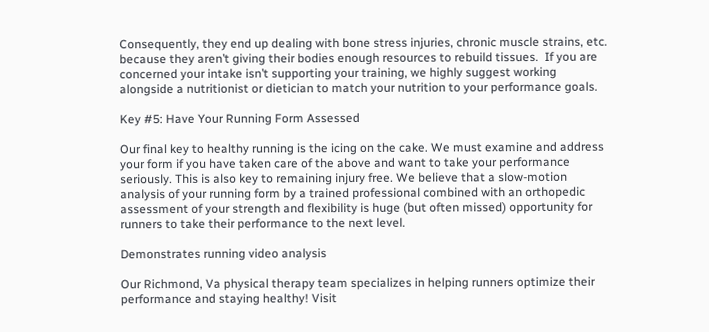Consequently, they end up dealing with bone stress injuries, chronic muscle strains, etc. because they aren’t giving their bodies enough resources to rebuild tissues.  If you are concerned your intake isn’t supporting your training, we highly suggest working alongside a nutritionist or dietician to match your nutrition to your performance goals.

Key #5: Have Your Running Form Assessed

Our final key to healthy running is the icing on the cake. We must examine and address your form if you have taken care of the above and want to take your performance seriously. This is also key to remaining injury free. We believe that a slow-motion analysis of your running form by a trained professional combined with an orthopedic assessment of your strength and flexibility is huge (but often missed) opportunity for runners to take their performance to the next level.

Demonstrates running video analysis

Our Richmond, Va physical therapy team specializes in helping runners optimize their performance and staying healthy! Visit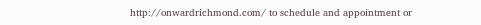http://onwardrichmond.com/ to schedule and appointment or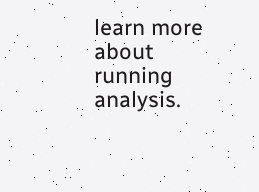learn more about running analysis.